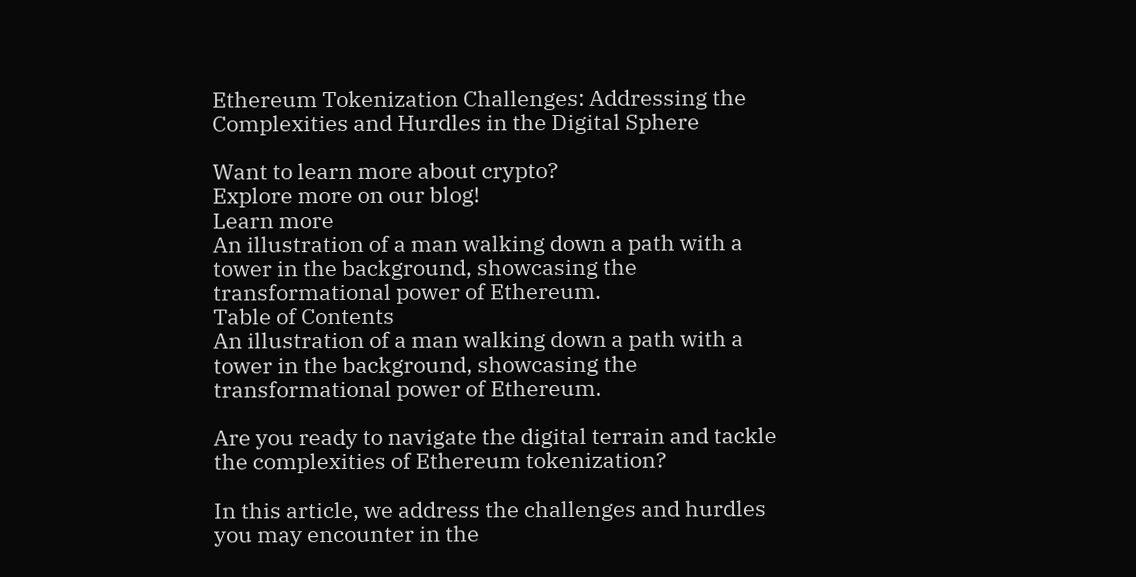Ethereum Tokenization Challenges: Addressing the Complexities and Hurdles in the Digital Sphere

Want to learn more about crypto?
Explore more on our blog!
Learn more
An illustration of a man walking down a path with a tower in the background, showcasing the transformational power of Ethereum.
Table of Contents
An illustration of a man walking down a path with a tower in the background, showcasing the transformational power of Ethereum.

Are you ready to navigate the digital terrain and tackle the complexities of Ethereum tokenization?

In this article, we address the challenges and hurdles you may encounter in the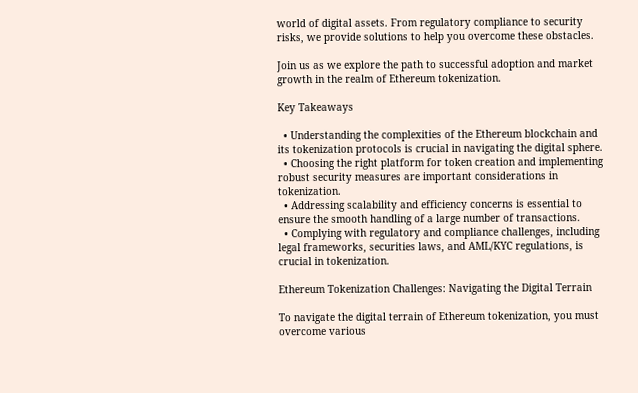world of digital assets. From regulatory compliance to security risks, we provide solutions to help you overcome these obstacles.

Join us as we explore the path to successful adoption and market growth in the realm of Ethereum tokenization.

Key Takeaways

  • Understanding the complexities of the Ethereum blockchain and its tokenization protocols is crucial in navigating the digital sphere.
  • Choosing the right platform for token creation and implementing robust security measures are important considerations in tokenization.
  • Addressing scalability and efficiency concerns is essential to ensure the smooth handling of a large number of transactions.
  • Complying with regulatory and compliance challenges, including legal frameworks, securities laws, and AML/KYC regulations, is crucial in tokenization.

Ethereum Tokenization Challenges: Navigating the Digital Terrain

To navigate the digital terrain of Ethereum tokenization, you must overcome various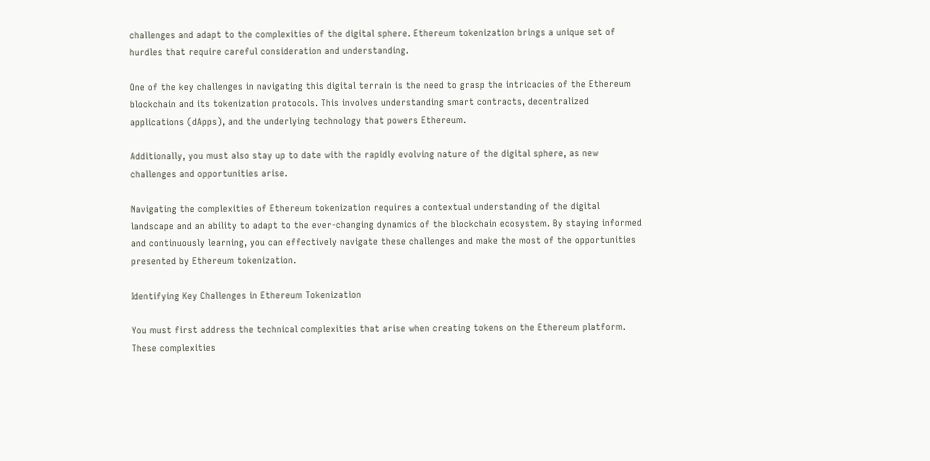challenges and adapt to the complexities of the digital sphere. Ethereum tokenization brings a unique set of hurdles that require careful consideration and understanding.

One of the key challenges in navigating this digital terrain is the need to grasp the intricacies of the Ethereum blockchain and its tokenization protocols. This involves understanding smart contracts, decentralized applications (dApps), and the underlying technology that powers Ethereum.

Additionally, you must also stay up to date with the rapidly evolving nature of the digital sphere, as new challenges and opportunities arise.

Navigating the complexities of Ethereum tokenization requires a contextual understanding of the digital landscape and an ability to adapt to the ever-changing dynamics of the blockchain ecosystem. By staying informed and continuously learning, you can effectively navigate these challenges and make the most of the opportunities presented by Ethereum tokenization.

Identifying Key Challenges in Ethereum Tokenization

You must first address the technical complexities that arise when creating tokens on the Ethereum platform. These complexities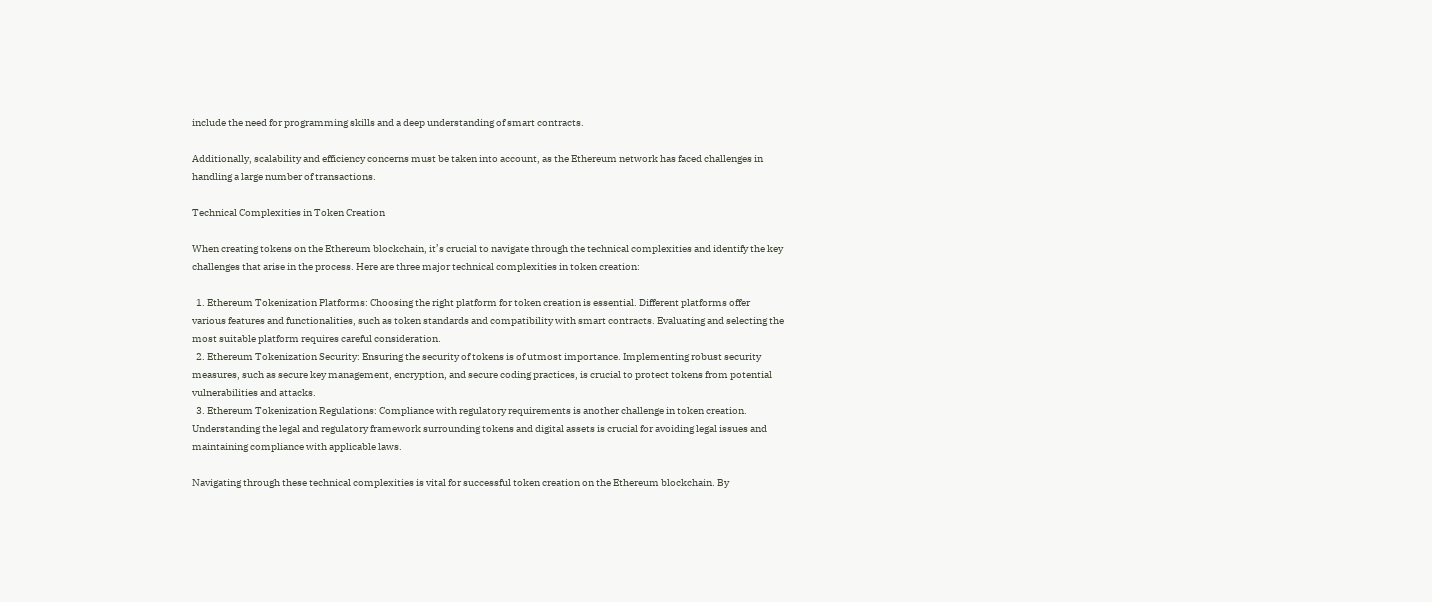include the need for programming skills and a deep understanding of smart contracts.

Additionally, scalability and efficiency concerns must be taken into account, as the Ethereum network has faced challenges in handling a large number of transactions.

Technical Complexities in Token Creation

When creating tokens on the Ethereum blockchain, it’s crucial to navigate through the technical complexities and identify the key challenges that arise in the process. Here are three major technical complexities in token creation:

  1. Ethereum Tokenization Platforms: Choosing the right platform for token creation is essential. Different platforms offer various features and functionalities, such as token standards and compatibility with smart contracts. Evaluating and selecting the most suitable platform requires careful consideration.
  2. Ethereum Tokenization Security: Ensuring the security of tokens is of utmost importance. Implementing robust security measures, such as secure key management, encryption, and secure coding practices, is crucial to protect tokens from potential vulnerabilities and attacks.
  3. Ethereum Tokenization Regulations: Compliance with regulatory requirements is another challenge in token creation. Understanding the legal and regulatory framework surrounding tokens and digital assets is crucial for avoiding legal issues and maintaining compliance with applicable laws.

Navigating through these technical complexities is vital for successful token creation on the Ethereum blockchain. By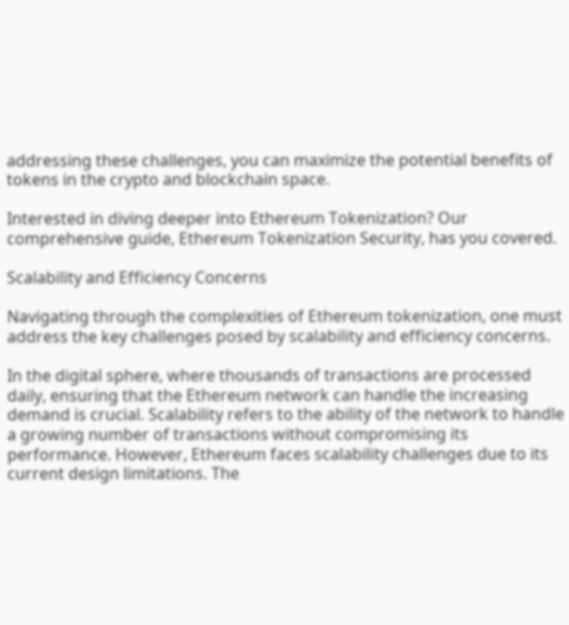addressing these challenges, you can maximize the potential benefits of tokens in the crypto and blockchain space.

Interested in diving deeper into Ethereum Tokenization? Our comprehensive guide, Ethereum Tokenization Security, has you covered.

Scalability and Efficiency Concerns

Navigating through the complexities of Ethereum tokenization, one must address the key challenges posed by scalability and efficiency concerns.

In the digital sphere, where thousands of transactions are processed daily, ensuring that the Ethereum network can handle the increasing demand is crucial. Scalability refers to the ability of the network to handle a growing number of transactions without compromising its performance. However, Ethereum faces scalability challenges due to its current design limitations. The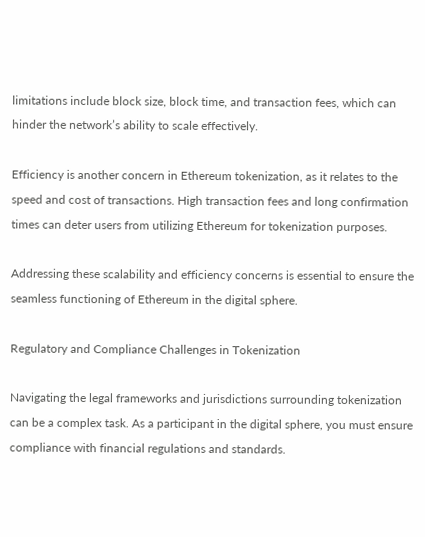limitations include block size, block time, and transaction fees, which can hinder the network’s ability to scale effectively.

Efficiency is another concern in Ethereum tokenization, as it relates to the speed and cost of transactions. High transaction fees and long confirmation times can deter users from utilizing Ethereum for tokenization purposes.

Addressing these scalability and efficiency concerns is essential to ensure the seamless functioning of Ethereum in the digital sphere.

Regulatory and Compliance Challenges in Tokenization

Navigating the legal frameworks and jurisdictions surrounding tokenization can be a complex task. As a participant in the digital sphere, you must ensure compliance with financial regulations and standards.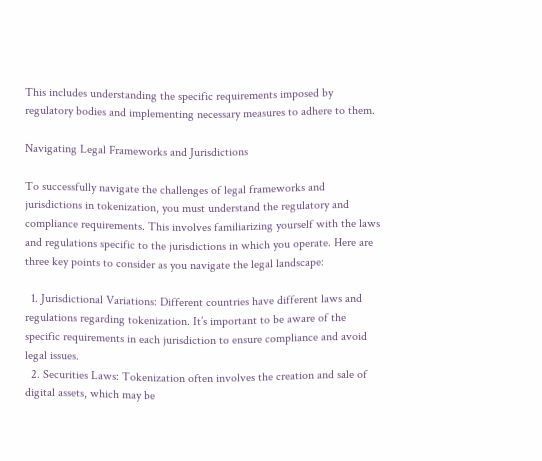This includes understanding the specific requirements imposed by regulatory bodies and implementing necessary measures to adhere to them.

Navigating Legal Frameworks and Jurisdictions

To successfully navigate the challenges of legal frameworks and jurisdictions in tokenization, you must understand the regulatory and compliance requirements. This involves familiarizing yourself with the laws and regulations specific to the jurisdictions in which you operate. Here are three key points to consider as you navigate the legal landscape:

  1. Jurisdictional Variations: Different countries have different laws and regulations regarding tokenization. It’s important to be aware of the specific requirements in each jurisdiction to ensure compliance and avoid legal issues.
  2. Securities Laws: Tokenization often involves the creation and sale of digital assets, which may be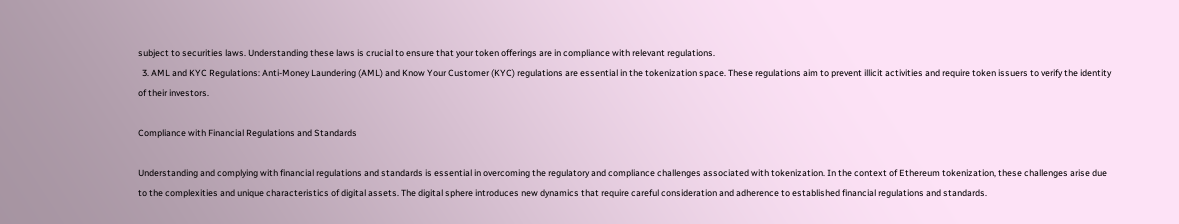subject to securities laws. Understanding these laws is crucial to ensure that your token offerings are in compliance with relevant regulations.
  3. AML and KYC Regulations: Anti-Money Laundering (AML) and Know Your Customer (KYC) regulations are essential in the tokenization space. These regulations aim to prevent illicit activities and require token issuers to verify the identity of their investors.

Compliance with Financial Regulations and Standards

Understanding and complying with financial regulations and standards is essential in overcoming the regulatory and compliance challenges associated with tokenization. In the context of Ethereum tokenization, these challenges arise due to the complexities and unique characteristics of digital assets. The digital sphere introduces new dynamics that require careful consideration and adherence to established financial regulations and standards.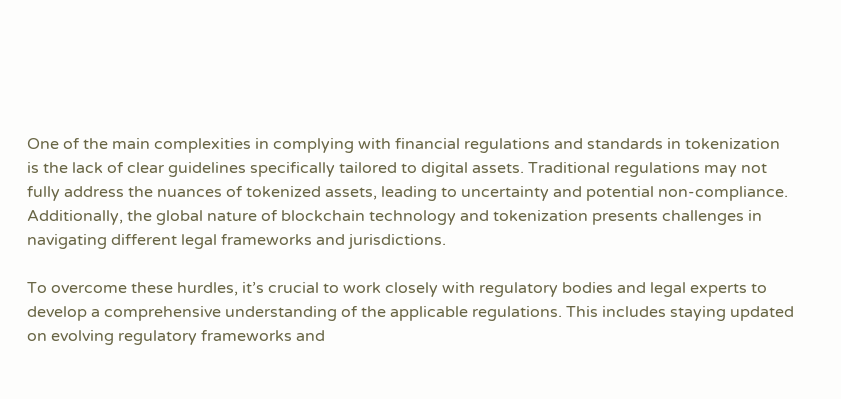One of the main complexities in complying with financial regulations and standards in tokenization is the lack of clear guidelines specifically tailored to digital assets. Traditional regulations may not fully address the nuances of tokenized assets, leading to uncertainty and potential non-compliance. Additionally, the global nature of blockchain technology and tokenization presents challenges in navigating different legal frameworks and jurisdictions.

To overcome these hurdles, it’s crucial to work closely with regulatory bodies and legal experts to develop a comprehensive understanding of the applicable regulations. This includes staying updated on evolving regulatory frameworks and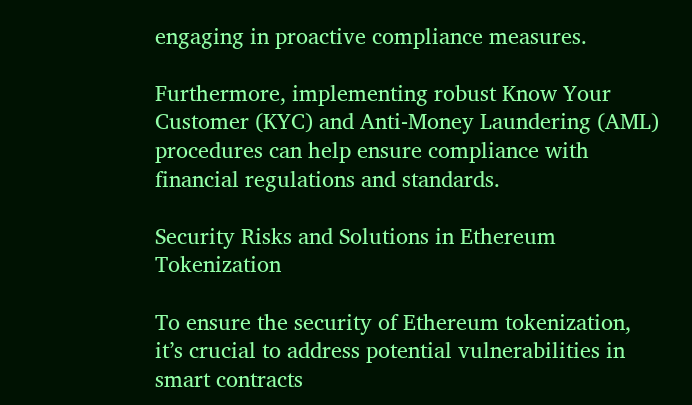engaging in proactive compliance measures.

Furthermore, implementing robust Know Your Customer (KYC) and Anti-Money Laundering (AML) procedures can help ensure compliance with financial regulations and standards.

Security Risks and Solutions in Ethereum Tokenization

To ensure the security of Ethereum tokenization, it’s crucial to address potential vulnerabilities in smart contracts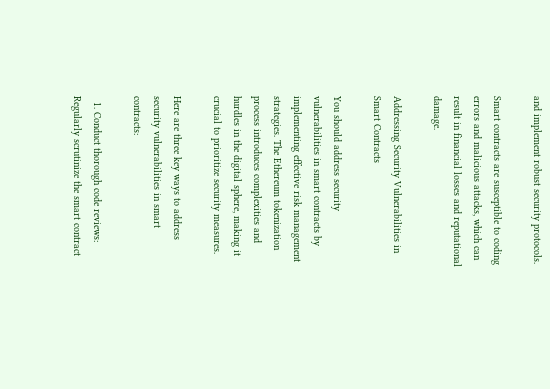and implement robust security protocols.

Smart contracts are susceptible to coding errors and malicious attacks, which can result in financial losses and reputational damage.

Addressing Security Vulnerabilities in Smart Contracts

You should address security vulnerabilities in smart contracts by implementing effective risk management strategies. The Ethereum tokenization process introduces complexities and hurdles in the digital sphere, making it crucial to prioritize security measures.

Here are three key ways to address security vulnerabilities in smart contracts:

  1. Conduct thorough code reviews: Regularly scrutinize the smart contract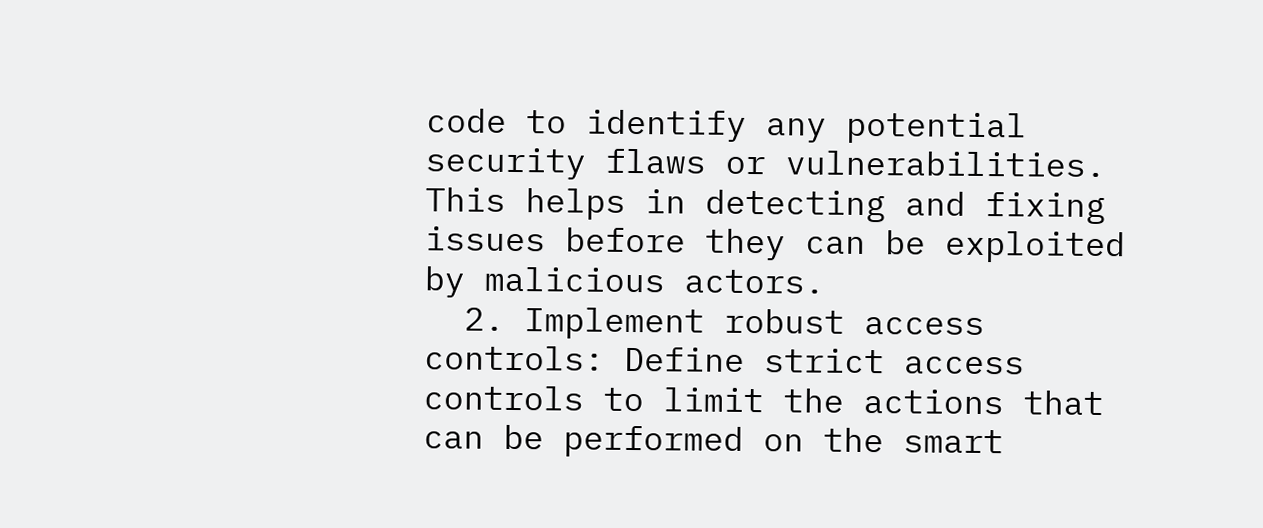code to identify any potential security flaws or vulnerabilities. This helps in detecting and fixing issues before they can be exploited by malicious actors.
  2. Implement robust access controls: Define strict access controls to limit the actions that can be performed on the smart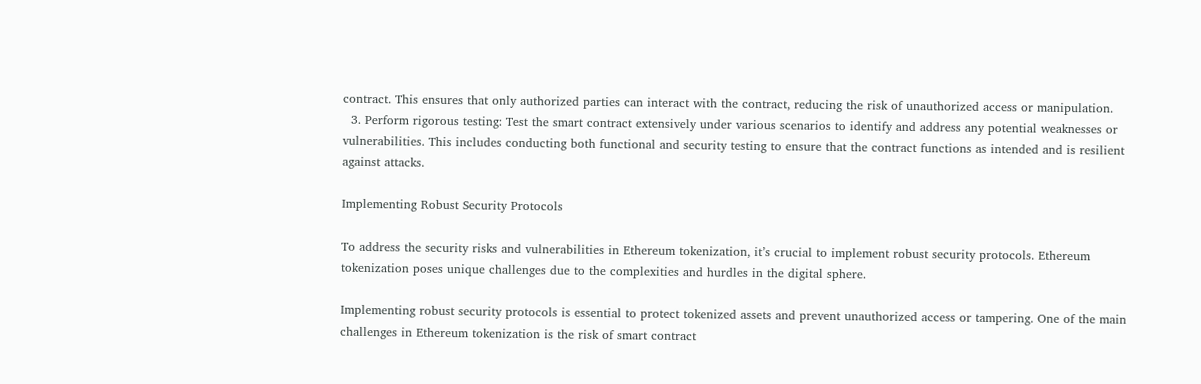contract. This ensures that only authorized parties can interact with the contract, reducing the risk of unauthorized access or manipulation.
  3. Perform rigorous testing: Test the smart contract extensively under various scenarios to identify and address any potential weaknesses or vulnerabilities. This includes conducting both functional and security testing to ensure that the contract functions as intended and is resilient against attacks.

Implementing Robust Security Protocols

To address the security risks and vulnerabilities in Ethereum tokenization, it’s crucial to implement robust security protocols. Ethereum tokenization poses unique challenges due to the complexities and hurdles in the digital sphere.

Implementing robust security protocols is essential to protect tokenized assets and prevent unauthorized access or tampering. One of the main challenges in Ethereum tokenization is the risk of smart contract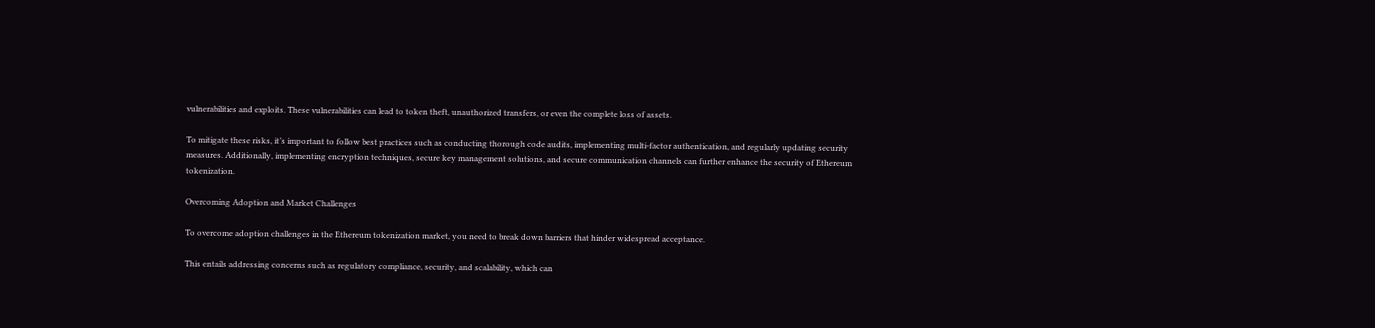vulnerabilities and exploits. These vulnerabilities can lead to token theft, unauthorized transfers, or even the complete loss of assets.

To mitigate these risks, it’s important to follow best practices such as conducting thorough code audits, implementing multi-factor authentication, and regularly updating security measures. Additionally, implementing encryption techniques, secure key management solutions, and secure communication channels can further enhance the security of Ethereum tokenization.

Overcoming Adoption and Market Challenges

To overcome adoption challenges in the Ethereum tokenization market, you need to break down barriers that hinder widespread acceptance.

This entails addressing concerns such as regulatory compliance, security, and scalability, which can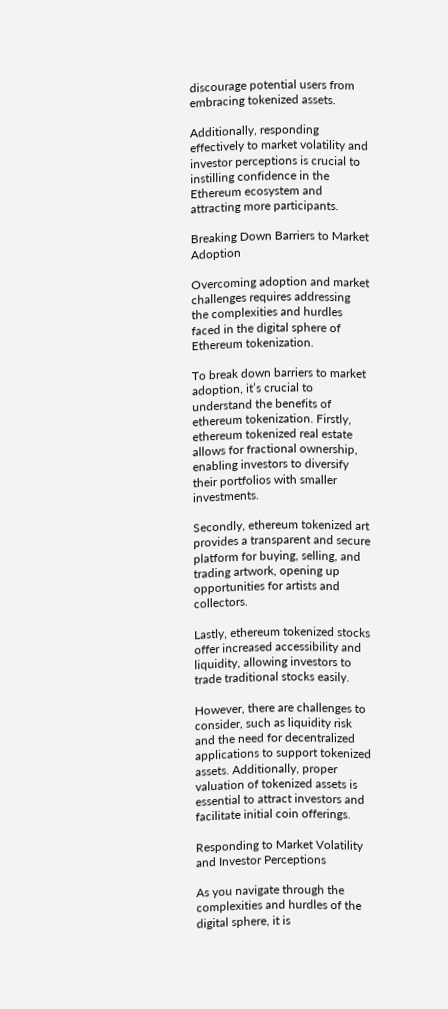discourage potential users from embracing tokenized assets.

Additionally, responding effectively to market volatility and investor perceptions is crucial to instilling confidence in the Ethereum ecosystem and attracting more participants.

Breaking Down Barriers to Market Adoption

Overcoming adoption and market challenges requires addressing the complexities and hurdles faced in the digital sphere of Ethereum tokenization.

To break down barriers to market adoption, it’s crucial to understand the benefits of ethereum tokenization. Firstly, ethereum tokenized real estate allows for fractional ownership, enabling investors to diversify their portfolios with smaller investments.

Secondly, ethereum tokenized art provides a transparent and secure platform for buying, selling, and trading artwork, opening up opportunities for artists and collectors.

Lastly, ethereum tokenized stocks offer increased accessibility and liquidity, allowing investors to trade traditional stocks easily.

However, there are challenges to consider, such as liquidity risk and the need for decentralized applications to support tokenized assets. Additionally, proper valuation of tokenized assets is essential to attract investors and facilitate initial coin offerings.

Responding to Market Volatility and Investor Perceptions

As you navigate through the complexities and hurdles of the digital sphere, it is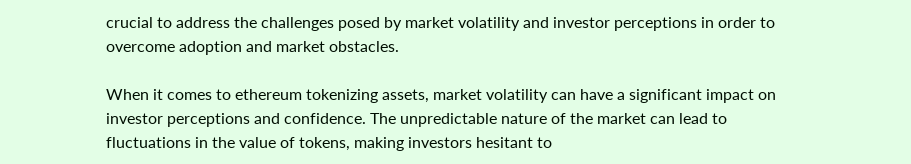crucial to address the challenges posed by market volatility and investor perceptions in order to overcome adoption and market obstacles.

When it comes to ethereum tokenizing assets, market volatility can have a significant impact on investor perceptions and confidence. The unpredictable nature of the market can lead to fluctuations in the value of tokens, making investors hesitant to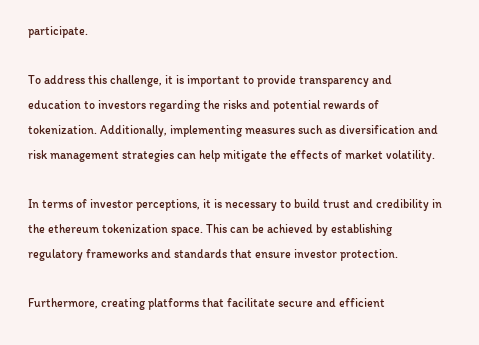participate.

To address this challenge, it is important to provide transparency and education to investors regarding the risks and potential rewards of tokenization. Additionally, implementing measures such as diversification and risk management strategies can help mitigate the effects of market volatility.

In terms of investor perceptions, it is necessary to build trust and credibility in the ethereum tokenization space. This can be achieved by establishing regulatory frameworks and standards that ensure investor protection.

Furthermore, creating platforms that facilitate secure and efficient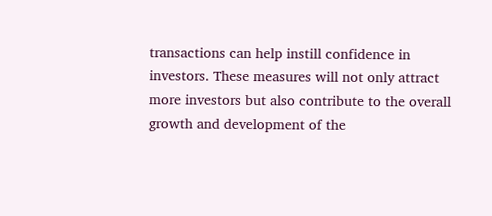transactions can help instill confidence in investors. These measures will not only attract more investors but also contribute to the overall growth and development of the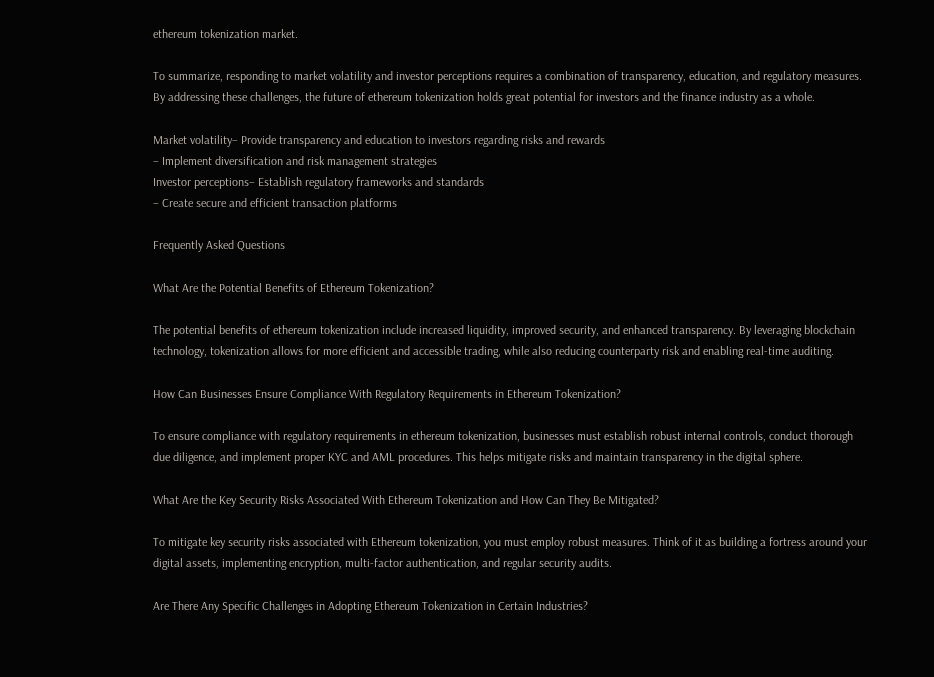ethereum tokenization market.

To summarize, responding to market volatility and investor perceptions requires a combination of transparency, education, and regulatory measures. By addressing these challenges, the future of ethereum tokenization holds great potential for investors and the finance industry as a whole.

Market volatility– Provide transparency and education to investors regarding risks and rewards
– Implement diversification and risk management strategies
Investor perceptions– Establish regulatory frameworks and standards
– Create secure and efficient transaction platforms

Frequently Asked Questions

What Are the Potential Benefits of Ethereum Tokenization?

The potential benefits of ethereum tokenization include increased liquidity, improved security, and enhanced transparency. By leveraging blockchain technology, tokenization allows for more efficient and accessible trading, while also reducing counterparty risk and enabling real-time auditing.

How Can Businesses Ensure Compliance With Regulatory Requirements in Ethereum Tokenization?

To ensure compliance with regulatory requirements in ethereum tokenization, businesses must establish robust internal controls, conduct thorough due diligence, and implement proper KYC and AML procedures. This helps mitigate risks and maintain transparency in the digital sphere.

What Are the Key Security Risks Associated With Ethereum Tokenization and How Can They Be Mitigated?

To mitigate key security risks associated with Ethereum tokenization, you must employ robust measures. Think of it as building a fortress around your digital assets, implementing encryption, multi-factor authentication, and regular security audits.

Are There Any Specific Challenges in Adopting Ethereum Tokenization in Certain Industries?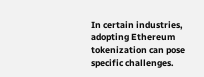In certain industries, adopting Ethereum tokenization can pose specific challenges.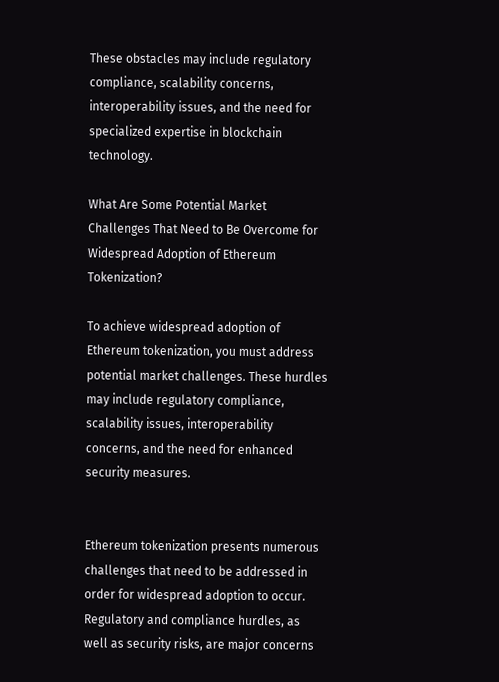These obstacles may include regulatory compliance, scalability concerns, interoperability issues, and the need for specialized expertise in blockchain technology.

What Are Some Potential Market Challenges That Need to Be Overcome for Widespread Adoption of Ethereum Tokenization?

To achieve widespread adoption of Ethereum tokenization, you must address potential market challenges. These hurdles may include regulatory compliance, scalability issues, interoperability concerns, and the need for enhanced security measures.


Ethereum tokenization presents numerous challenges that need to be addressed in order for widespread adoption to occur. Regulatory and compliance hurdles, as well as security risks, are major concerns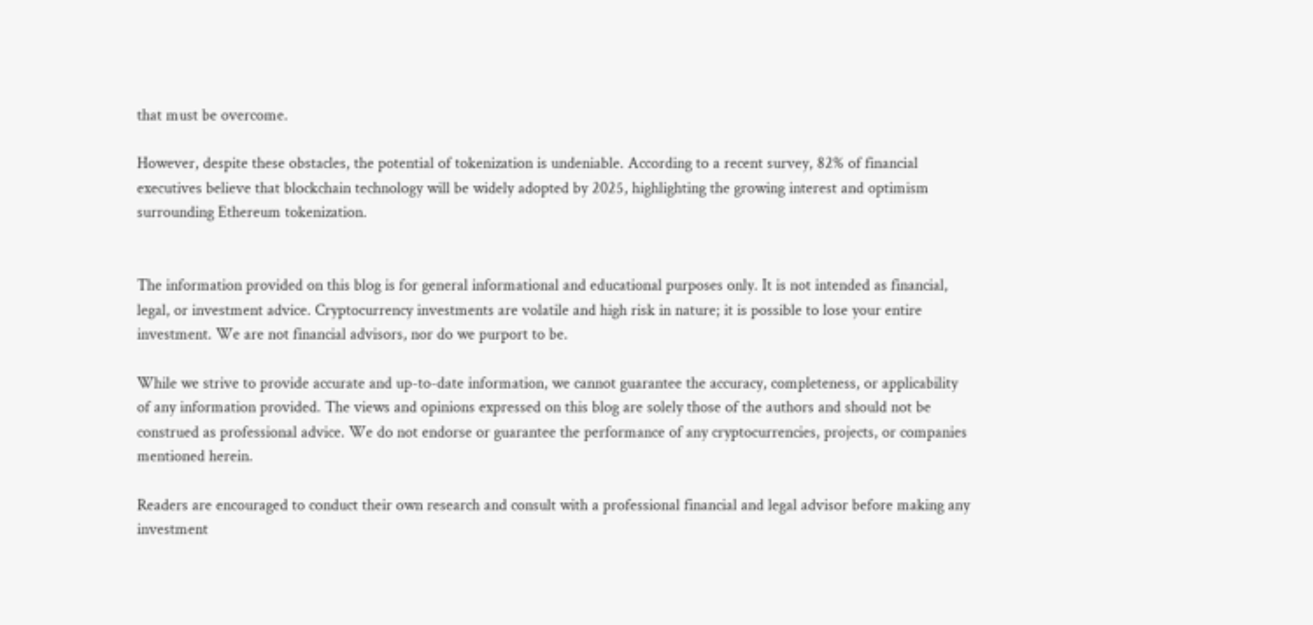that must be overcome.

However, despite these obstacles, the potential of tokenization is undeniable. According to a recent survey, 82% of financial executives believe that blockchain technology will be widely adopted by 2025, highlighting the growing interest and optimism surrounding Ethereum tokenization.


The information provided on this blog is for general informational and educational purposes only. It is not intended as financial, legal, or investment advice. Cryptocurrency investments are volatile and high risk in nature; it is possible to lose your entire investment. We are not financial advisors, nor do we purport to be.

While we strive to provide accurate and up-to-date information, we cannot guarantee the accuracy, completeness, or applicability of any information provided. The views and opinions expressed on this blog are solely those of the authors and should not be construed as professional advice. We do not endorse or guarantee the performance of any cryptocurrencies, projects, or companies mentioned herein.

Readers are encouraged to conduct their own research and consult with a professional financial and legal advisor before making any investment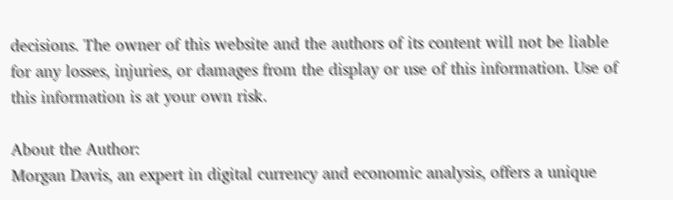decisions. The owner of this website and the authors of its content will not be liable for any losses, injuries, or damages from the display or use of this information. Use of this information is at your own risk.

About the Author:
Morgan Davis, an expert in digital currency and economic analysis, offers a unique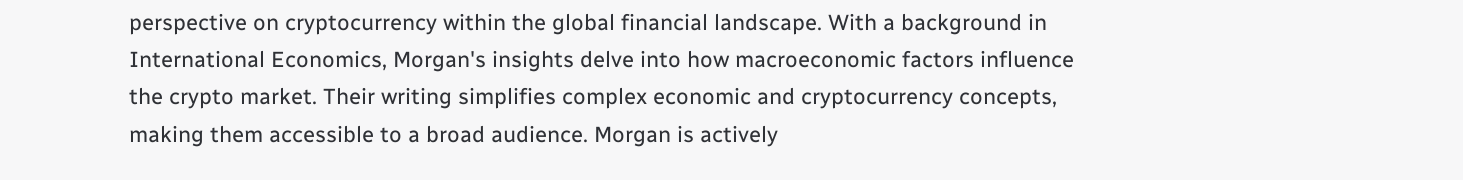perspective on cryptocurrency within the global financial landscape. With a background in International Economics, Morgan's insights delve into how macroeconomic factors influence the crypto market. Their writing simplifies complex economic and cryptocurrency concepts, making them accessible to a broad audience. Morgan is actively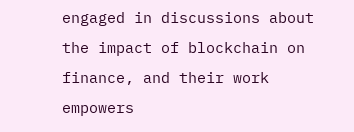engaged in discussions about the impact of blockchain on finance, and their work empowers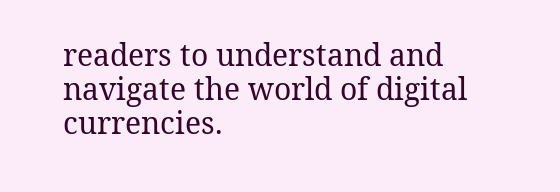readers to understand and navigate the world of digital currencies.